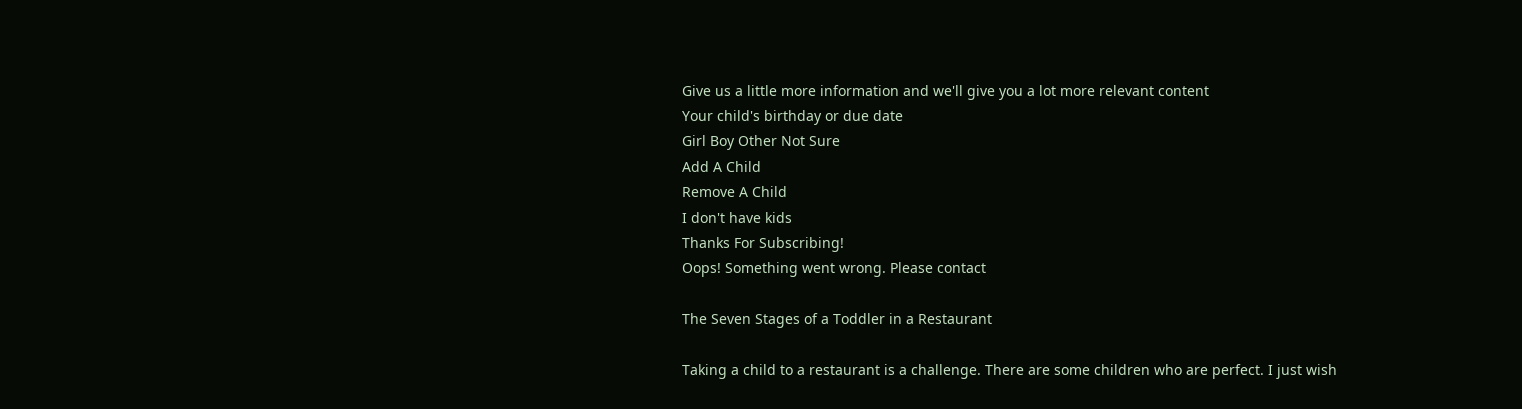Give us a little more information and we'll give you a lot more relevant content
Your child's birthday or due date
Girl Boy Other Not Sure
Add A Child
Remove A Child
I don't have kids
Thanks For Subscribing!
Oops! Something went wrong. Please contact

The Seven Stages of a Toddler in a Restaurant

Taking a child to a restaurant is a challenge. There are some children who are perfect. I just wish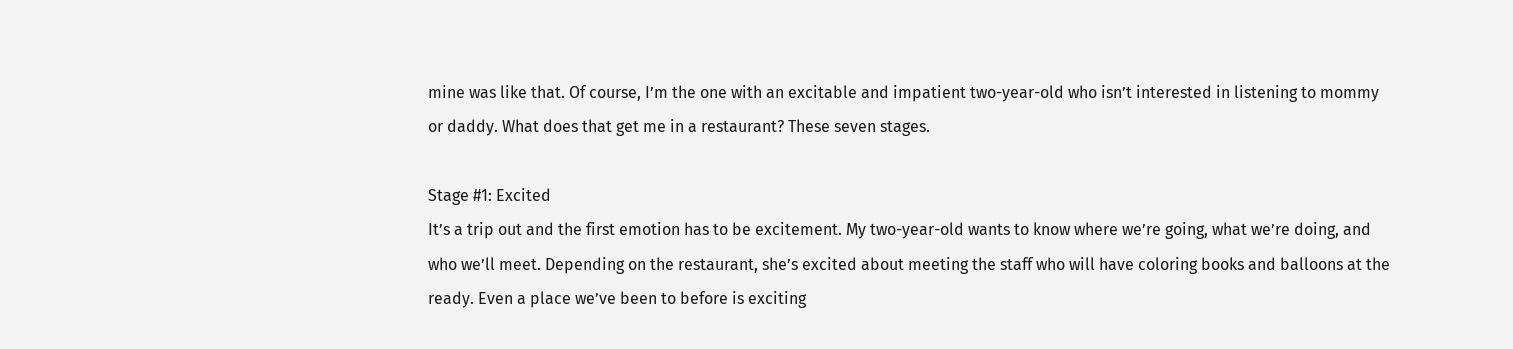mine was like that. Of course, I’m the one with an excitable and impatient two-year-old who isn’t interested in listening to mommy or daddy. What does that get me in a restaurant? These seven stages.

Stage #1: Excited
It’s a trip out and the first emotion has to be excitement. My two-year-old wants to know where we’re going, what we’re doing, and who we’ll meet. Depending on the restaurant, she’s excited about meeting the staff who will have coloring books and balloons at the ready. Even a place we’ve been to before is exciting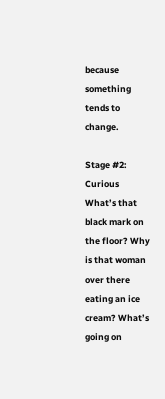because something tends to change.

Stage #2: Curious
What’s that black mark on the floor? Why is that woman over there eating an ice cream? What’s going on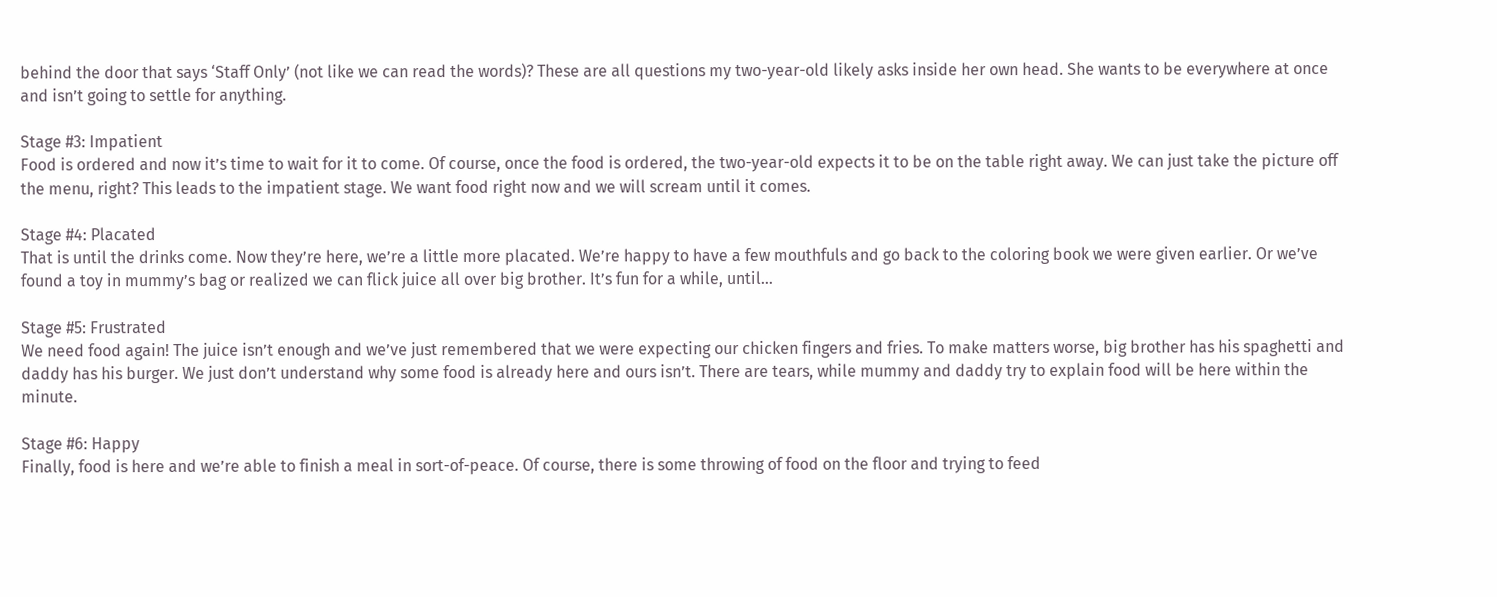behind the door that says ‘Staff Only’ (not like we can read the words)? These are all questions my two-year-old likely asks inside her own head. She wants to be everywhere at once and isn’t going to settle for anything.

Stage #3: Impatient
Food is ordered and now it’s time to wait for it to come. Of course, once the food is ordered, the two-year-old expects it to be on the table right away. We can just take the picture off the menu, right? This leads to the impatient stage. We want food right now and we will scream until it comes.

Stage #4: Placated
That is until the drinks come. Now they’re here, we’re a little more placated. We’re happy to have a few mouthfuls and go back to the coloring book we were given earlier. Or we’ve found a toy in mummy’s bag or realized we can flick juice all over big brother. It’s fun for a while, until…

Stage #5: Frustrated
We need food again! The juice isn’t enough and we’ve just remembered that we were expecting our chicken fingers and fries. To make matters worse, big brother has his spaghetti and daddy has his burger. We just don’t understand why some food is already here and ours isn’t. There are tears, while mummy and daddy try to explain food will be here within the minute.

Stage #6: Happy
Finally, food is here and we’re able to finish a meal in sort-of-peace. Of course, there is some throwing of food on the floor and trying to feed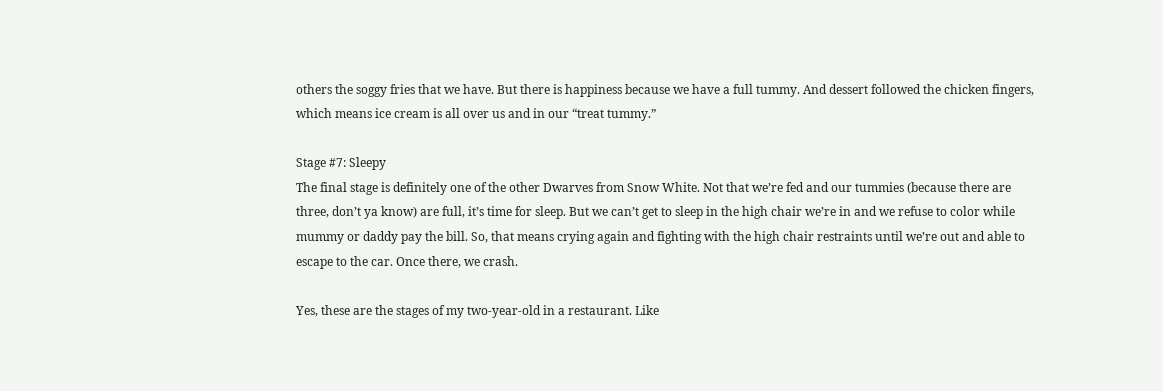others the soggy fries that we have. But there is happiness because we have a full tummy. And dessert followed the chicken fingers, which means ice cream is all over us and in our “treat tummy.”

Stage #7: Sleepy
The final stage is definitely one of the other Dwarves from Snow White. Not that we’re fed and our tummies (because there are three, don’t ya know) are full, it’s time for sleep. But we can’t get to sleep in the high chair we’re in and we refuse to color while mummy or daddy pay the bill. So, that means crying again and fighting with the high chair restraints until we’re out and able to escape to the car. Once there, we crash.

Yes, these are the stages of my two-year-old in a restaurant. Like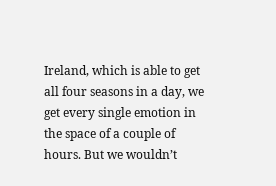Ireland, which is able to get all four seasons in a day, we get every single emotion in the space of a couple of hours. But we wouldn’t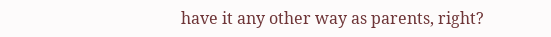have it any other way as parents, right?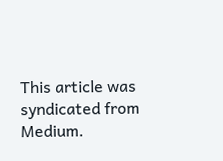This article was syndicated from Medium.